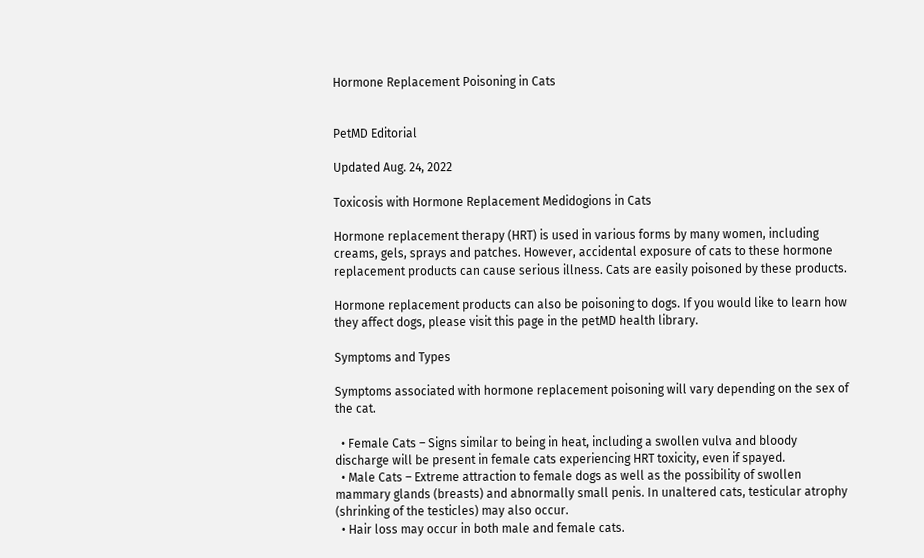Hormone Replacement Poisoning in Cats


PetMD Editorial

Updated Aug. 24, 2022

Toxicosis with Hormone Replacement Medidogions in Cats

Hormone replacement therapy (HRT) is used in various forms by many women, including creams, gels, sprays and patches. However, accidental exposure of cats to these hormone replacement products can cause serious illness. Cats are easily poisoned by these products.

Hormone replacement products can also be poisoning to dogs. If you would like to learn how they affect dogs, please visit this page in the petMD health library.

Symptoms and Types

Symptoms associated with hormone replacement poisoning will vary depending on the sex of the cat.

  • Female Cats – Signs similar to being in heat, including a swollen vulva and bloody discharge will be present in female cats experiencing HRT toxicity, even if spayed.
  • Male Cats – Extreme attraction to female dogs as well as the possibility of swollen mammary glands (breasts) and abnormally small penis. In unaltered cats, testicular atrophy (shrinking of the testicles) may also occur.
  • Hair loss may occur in both male and female cats.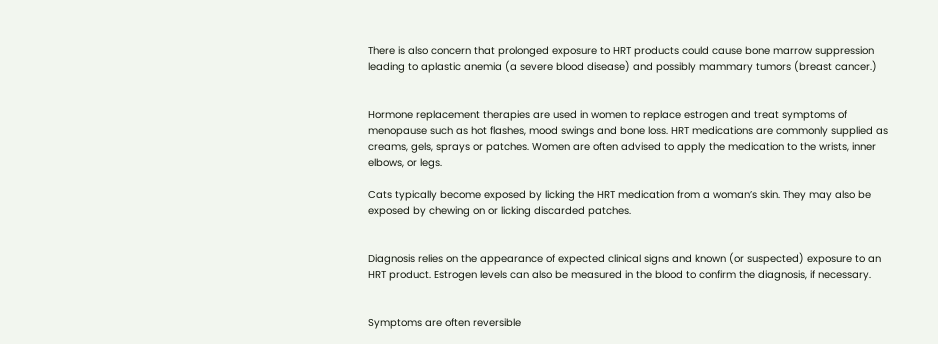There is also concern that prolonged exposure to HRT products could cause bone marrow suppression leading to aplastic anemia (a severe blood disease) and possibly mammary tumors (breast cancer.)


Hormone replacement therapies are used in women to replace estrogen and treat symptoms of menopause such as hot flashes, mood swings and bone loss. HRT medications are commonly supplied as creams, gels, sprays or patches. Women are often advised to apply the medication to the wrists, inner elbows, or legs.

Cats typically become exposed by licking the HRT medication from a woman’s skin. They may also be exposed by chewing on or licking discarded patches.


Diagnosis relies on the appearance of expected clinical signs and known (or suspected) exposure to an HRT product. Estrogen levels can also be measured in the blood to confirm the diagnosis, if necessary.


Symptoms are often reversible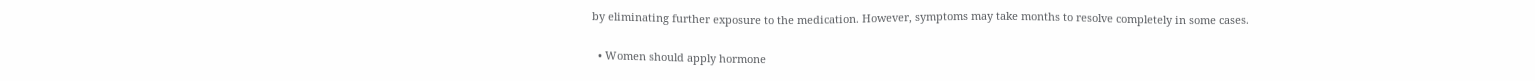by eliminating further exposure to the medication. However, symptoms may take months to resolve completely in some cases.


  • Women should apply hormone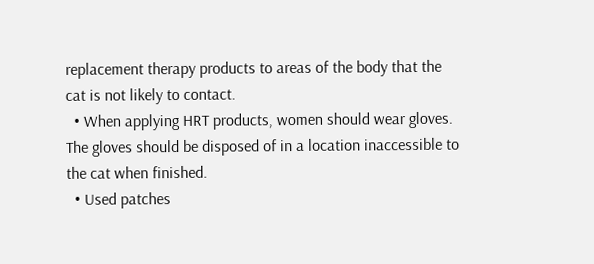replacement therapy products to areas of the body that the cat is not likely to contact.
  • When applying HRT products, women should wear gloves. The gloves should be disposed of in a location inaccessible to the cat when finished.
  • Used patches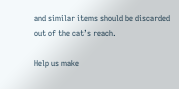and similar items should be discarded out of the cat’s reach.

Help us make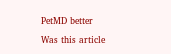PetMD better

Was this article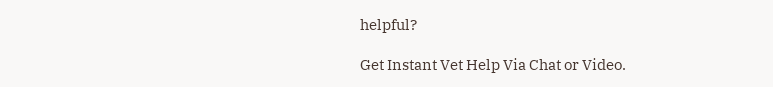helpful?

Get Instant Vet Help Via Chat or Video.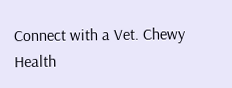Connect with a Vet. Chewy Health